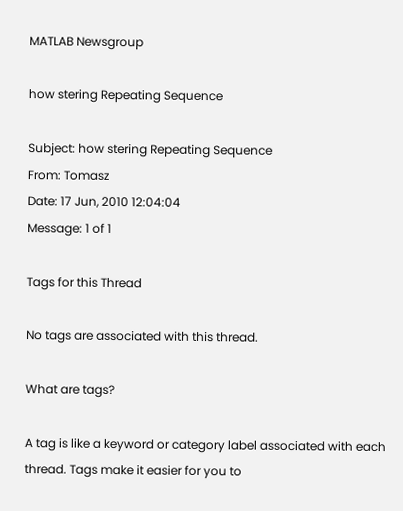MATLAB Newsgroup

how stering Repeating Sequence

Subject: how stering Repeating Sequence
From: Tomasz
Date: 17 Jun, 2010 12:04:04
Message: 1 of 1

Tags for this Thread

No tags are associated with this thread.

What are tags?

A tag is like a keyword or category label associated with each thread. Tags make it easier for you to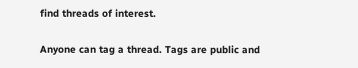find threads of interest.

Anyone can tag a thread. Tags are public and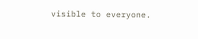visible to everyone.